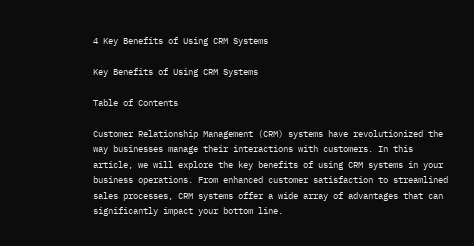4 Key Benefits of Using CRM Systems

Key Benefits of Using CRM Systems

Table of Contents

Customer Relationship Management (CRM) systems have revolutionized the way businesses manage their interactions with customers. In this article, we will explore the key benefits of using CRM systems in your business operations. From enhanced customer satisfaction to streamlined sales processes, CRM systems offer a wide array of advantages that can significantly impact your bottom line.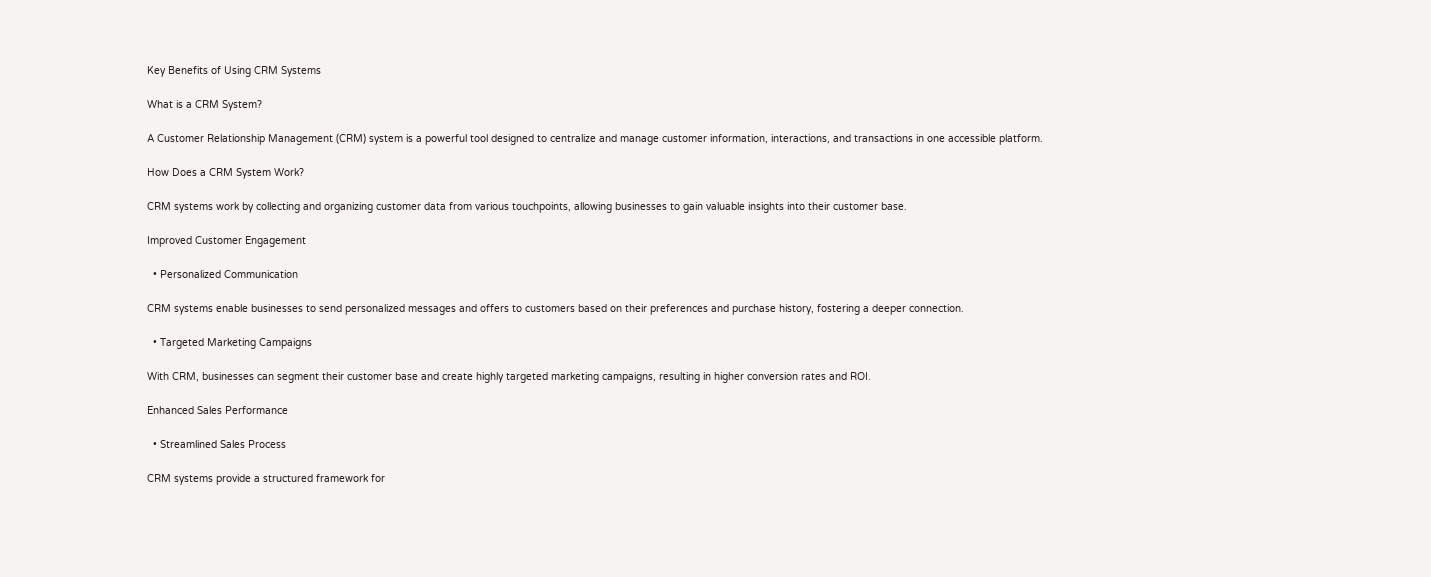Key Benefits of Using CRM Systems

What is a CRM System?

A Customer Relationship Management (CRM) system is a powerful tool designed to centralize and manage customer information, interactions, and transactions in one accessible platform.

How Does a CRM System Work?

CRM systems work by collecting and organizing customer data from various touchpoints, allowing businesses to gain valuable insights into their customer base.

Improved Customer Engagement

  • Personalized Communication

CRM systems enable businesses to send personalized messages and offers to customers based on their preferences and purchase history, fostering a deeper connection.

  • Targeted Marketing Campaigns

With CRM, businesses can segment their customer base and create highly targeted marketing campaigns, resulting in higher conversion rates and ROI.

Enhanced Sales Performance

  • Streamlined Sales Process

CRM systems provide a structured framework for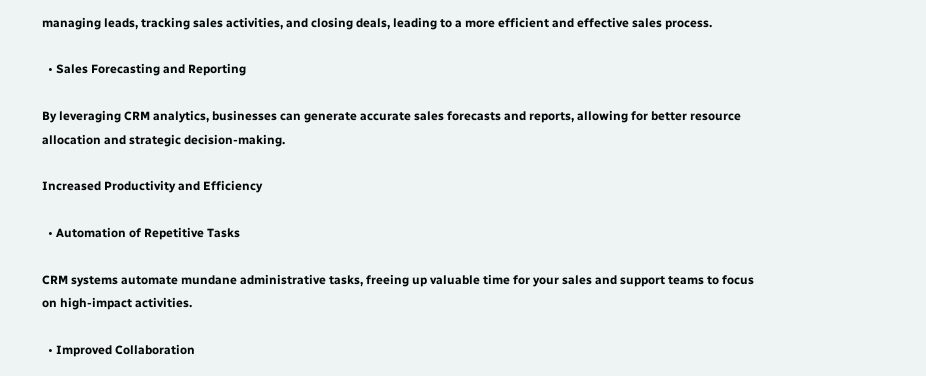managing leads, tracking sales activities, and closing deals, leading to a more efficient and effective sales process.

  • Sales Forecasting and Reporting

By leveraging CRM analytics, businesses can generate accurate sales forecasts and reports, allowing for better resource allocation and strategic decision-making.

Increased Productivity and Efficiency

  • Automation of Repetitive Tasks

CRM systems automate mundane administrative tasks, freeing up valuable time for your sales and support teams to focus on high-impact activities.

  • Improved Collaboration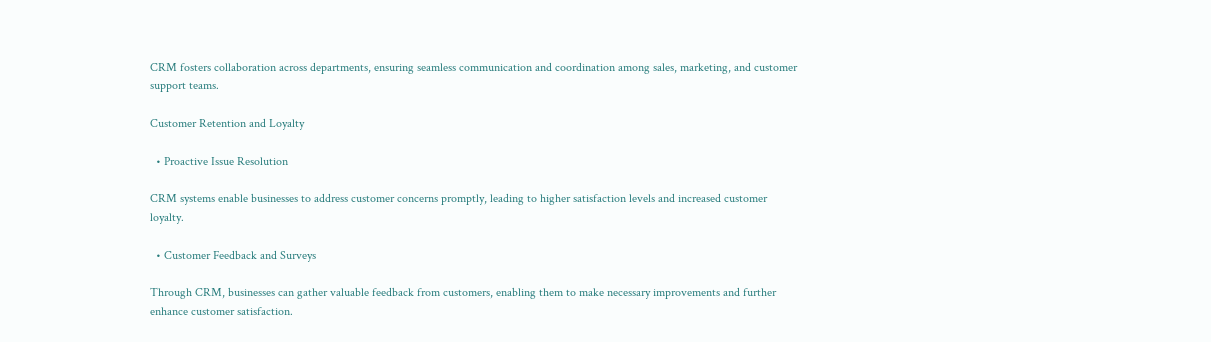CRM fosters collaboration across departments, ensuring seamless communication and coordination among sales, marketing, and customer support teams.

Customer Retention and Loyalty

  • Proactive Issue Resolution

CRM systems enable businesses to address customer concerns promptly, leading to higher satisfaction levels and increased customer loyalty.

  • Customer Feedback and Surveys

Through CRM, businesses can gather valuable feedback from customers, enabling them to make necessary improvements and further enhance customer satisfaction.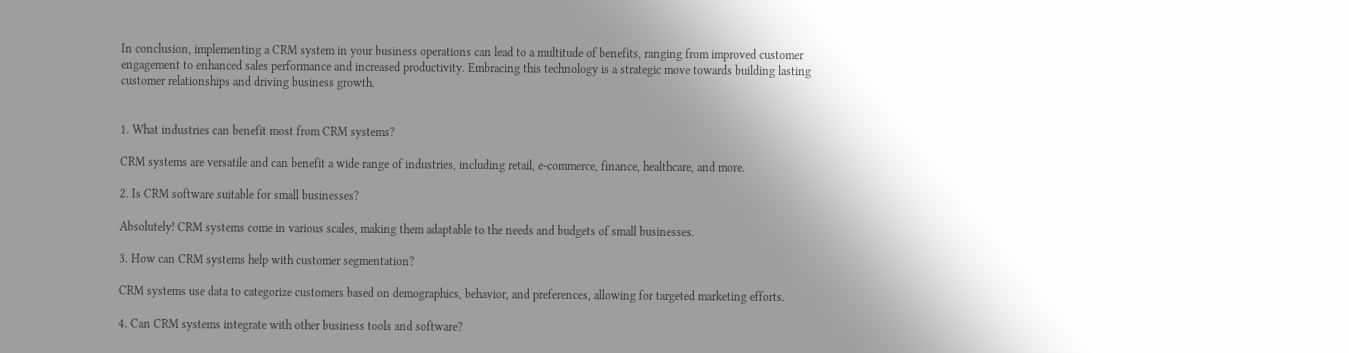In conclusion, implementing a CRM system in your business operations can lead to a multitude of benefits, ranging from improved customer engagement to enhanced sales performance and increased productivity. Embracing this technology is a strategic move towards building lasting customer relationships and driving business growth.


1. What industries can benefit most from CRM systems?

CRM systems are versatile and can benefit a wide range of industries, including retail, e-commerce, finance, healthcare, and more.

2. Is CRM software suitable for small businesses?

Absolutely! CRM systems come in various scales, making them adaptable to the needs and budgets of small businesses.

3. How can CRM systems help with customer segmentation?

CRM systems use data to categorize customers based on demographics, behavior, and preferences, allowing for targeted marketing efforts.

4. Can CRM systems integrate with other business tools and software?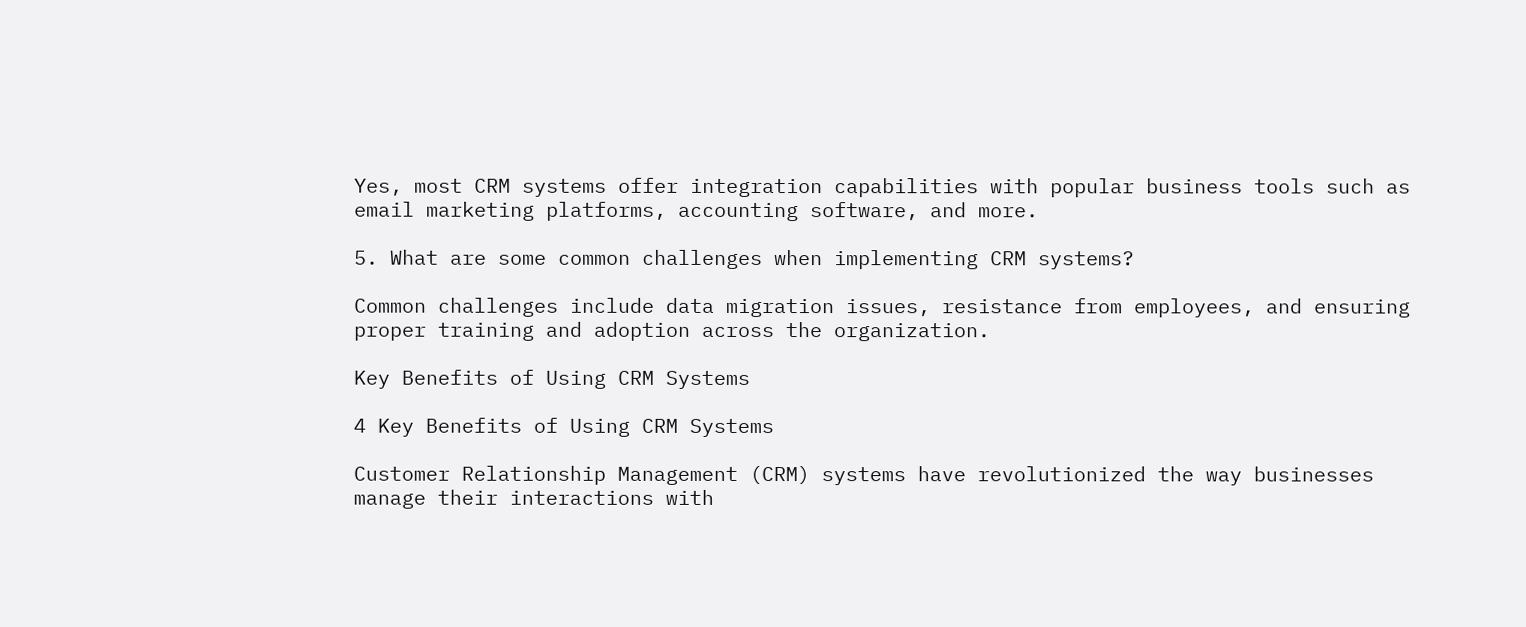Yes, most CRM systems offer integration capabilities with popular business tools such as email marketing platforms, accounting software, and more.

5. What are some common challenges when implementing CRM systems?

Common challenges include data migration issues, resistance from employees, and ensuring proper training and adoption across the organization.

Key Benefits of Using CRM Systems

4 Key Benefits of Using CRM Systems

Customer Relationship Management (CRM) systems have revolutionized the way businesses manage their interactions with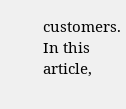customers. In this article,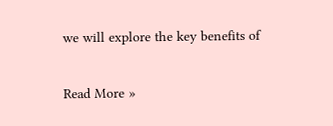we will explore the key benefits of

Read More »